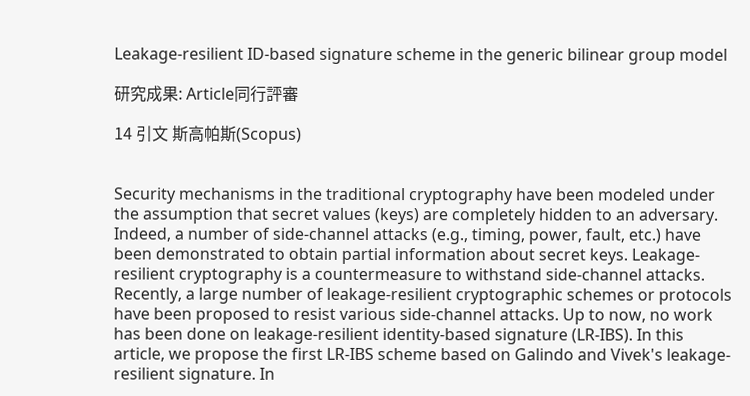Leakage-resilient ID-based signature scheme in the generic bilinear group model

研究成果: Article同行評審

14 引文 斯高帕斯(Scopus)


Security mechanisms in the traditional cryptography have been modeled under the assumption that secret values (keys) are completely hidden to an adversary. Indeed, a number of side-channel attacks (e.g., timing, power, fault, etc.) have been demonstrated to obtain partial information about secret keys. Leakage-resilient cryptography is a countermeasure to withstand side-channel attacks. Recently, a large number of leakage-resilient cryptographic schemes or protocols have been proposed to resist various side-channel attacks. Up to now, no work has been done on leakage-resilient identity-based signature (LR-IBS). In this article, we propose the first LR-IBS scheme based on Galindo and Vivek's leakage-resilient signature. In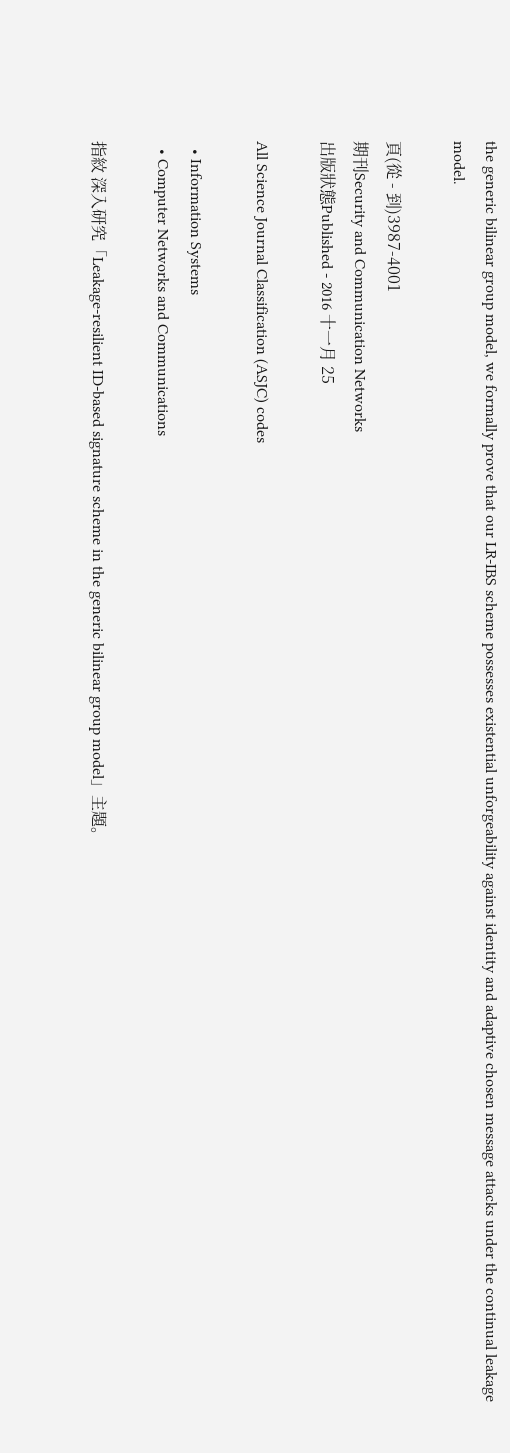the generic bilinear group model, we formally prove that our LR-IBS scheme possesses existential unforgeability against identity and adaptive chosen message attacks under the continual leakage model.

頁(從 - 到)3987-4001
期刊Security and Communication Networks
出版狀態Published - 2016 十一月 25

All Science Journal Classification (ASJC) codes

  • Information Systems
  • Computer Networks and Communications

指紋 深入研究「Leakage-resilient ID-based signature scheme in the generic bilinear group model」主題。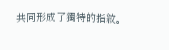共同形成了獨特的指紋。